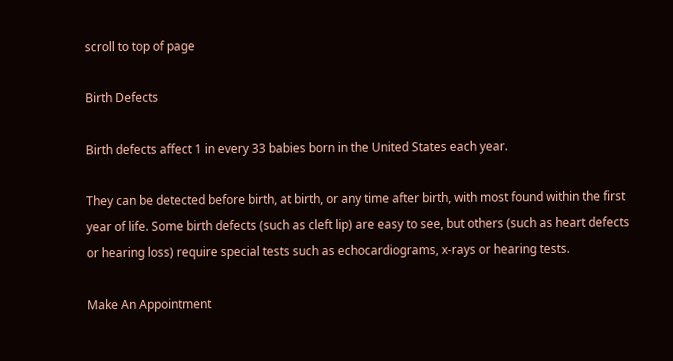scroll to top of page

Birth Defects

Birth defects affect 1 in every 33 babies born in the United States each year.

They can be detected before birth, at birth, or any time after birth, with most found within the first year of life. Some birth defects (such as cleft lip) are easy to see, but others (such as heart defects or hearing loss) require special tests such as echocardiograms, x-rays or hearing tests.

Make An Appointment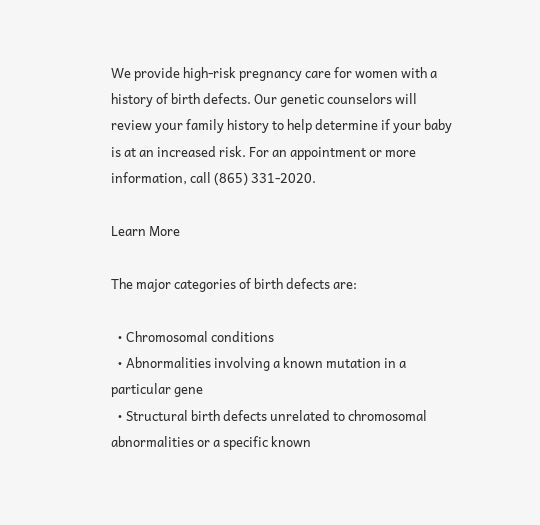We provide high-risk pregnancy care for women with a history of birth defects. Our genetic counselors will review your family history to help determine if your baby is at an increased risk. For an appointment or more information, call (865) 331-2020.

Learn More

The major categories of birth defects are:

  • Chromosomal conditions
  • Abnormalities involving a known mutation in a particular gene
  • Structural birth defects unrelated to chromosomal abnormalities or a specific known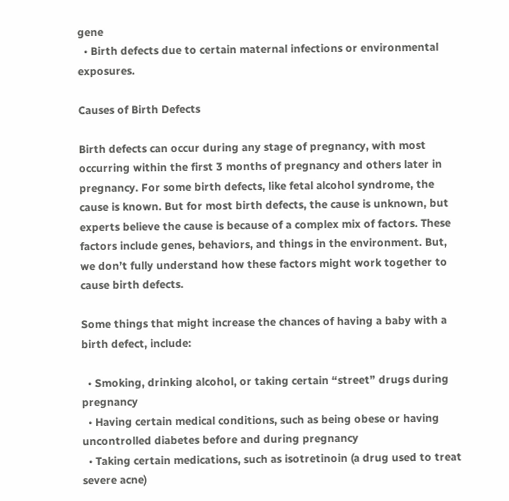gene
  • Birth defects due to certain maternal infections or environmental exposures.

Causes of Birth Defects

Birth defects can occur during any stage of pregnancy, with most occurring within the first 3 months of pregnancy and others later in pregnancy. For some birth defects, like fetal alcohol syndrome, the cause is known. But for most birth defects, the cause is unknown, but experts believe the cause is because of a complex mix of factors. These factors include genes, behaviors, and things in the environment. But, we don’t fully understand how these factors might work together to cause birth defects.

Some things that might increase the chances of having a baby with a birth defect, include:

  • Smoking, drinking alcohol, or taking certain “street” drugs during pregnancy
  • Having certain medical conditions, such as being obese or having uncontrolled diabetes before and during pregnancy
  • Taking certain medications, such as isotretinoin (a drug used to treat severe acne)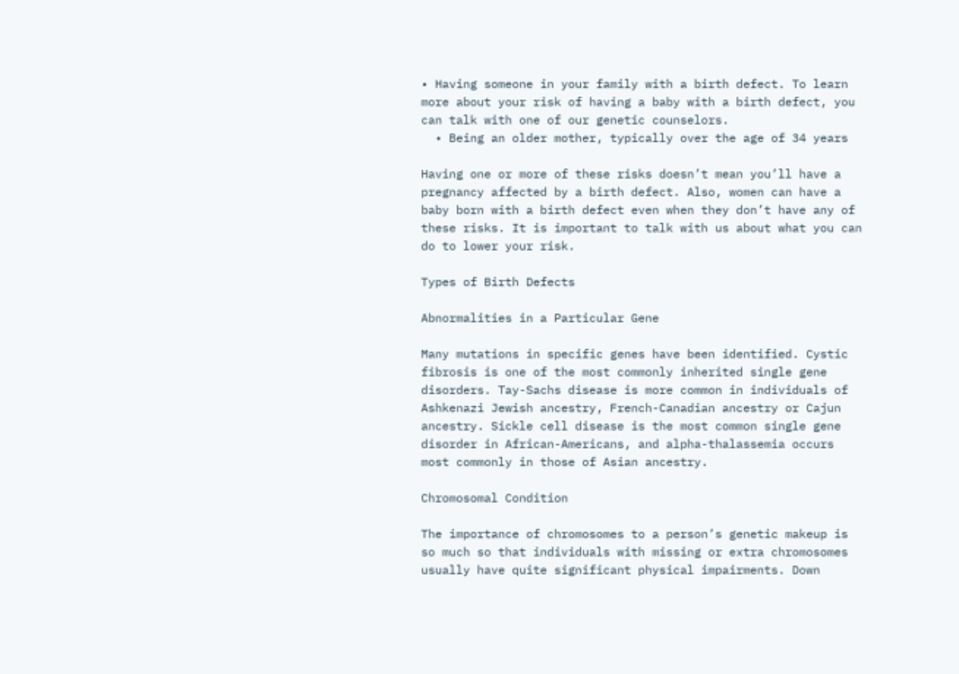• Having someone in your family with a birth defect. To learn more about your risk of having a baby with a birth defect, you can talk with one of our genetic counselors.
  • Being an older mother, typically over the age of 34 years

Having one or more of these risks doesn’t mean you’ll have a pregnancy affected by a birth defect. Also, women can have a baby born with a birth defect even when they don’t have any of these risks. It is important to talk with us about what you can do to lower your risk.

Types of Birth Defects

Abnormalities in a Particular Gene

Many mutations in specific genes have been identified. Cystic fibrosis is one of the most commonly inherited single gene disorders. Tay-Sachs disease is more common in individuals of Ashkenazi Jewish ancestry, French-Canadian ancestry or Cajun ancestry. Sickle cell disease is the most common single gene disorder in African-Americans, and alpha-thalassemia occurs most commonly in those of Asian ancestry.

Chromosomal Condition

The importance of chromosomes to a person’s genetic makeup is so much so that individuals with missing or extra chromosomes usually have quite significant physical impairments. Down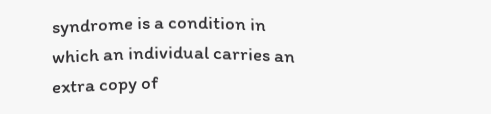syndrome is a condition in which an individual carries an extra copy of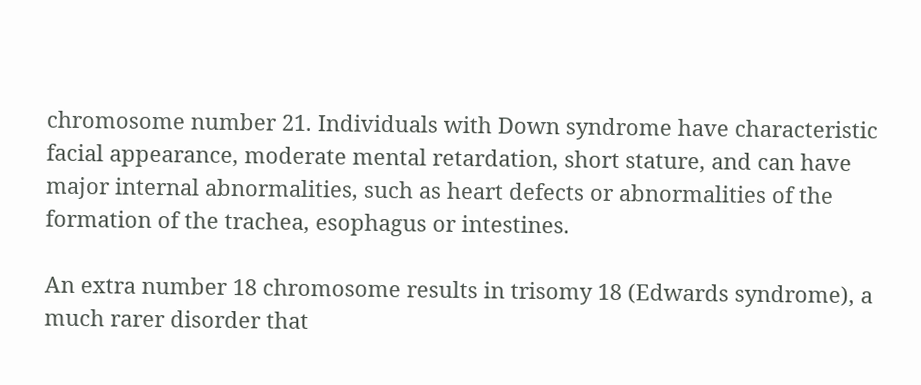chromosome number 21. Individuals with Down syndrome have characteristic facial appearance, moderate mental retardation, short stature, and can have major internal abnormalities, such as heart defects or abnormalities of the formation of the trachea, esophagus or intestines.

An extra number 18 chromosome results in trisomy 18 (Edwards syndrome), a much rarer disorder that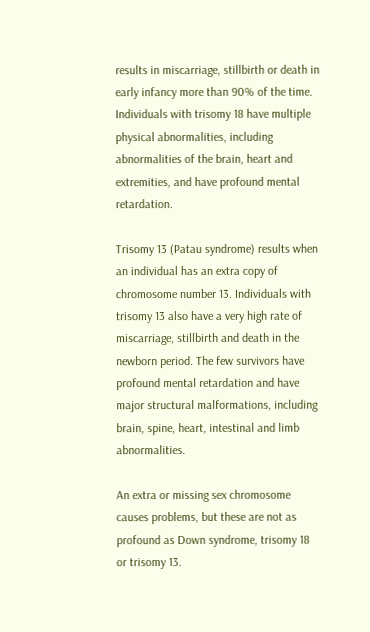results in miscarriage, stillbirth or death in early infancy more than 90% of the time. Individuals with trisomy 18 have multiple physical abnormalities, including abnormalities of the brain, heart and extremities, and have profound mental retardation.

Trisomy 13 (Patau syndrome) results when an individual has an extra copy of chromosome number 13. Individuals with trisomy 13 also have a very high rate of miscarriage, stillbirth and death in the newborn period. The few survivors have profound mental retardation and have major structural malformations, including brain, spine, heart, intestinal and limb abnormalities.

An extra or missing sex chromosome causes problems, but these are not as profound as Down syndrome, trisomy 18 or trisomy 13.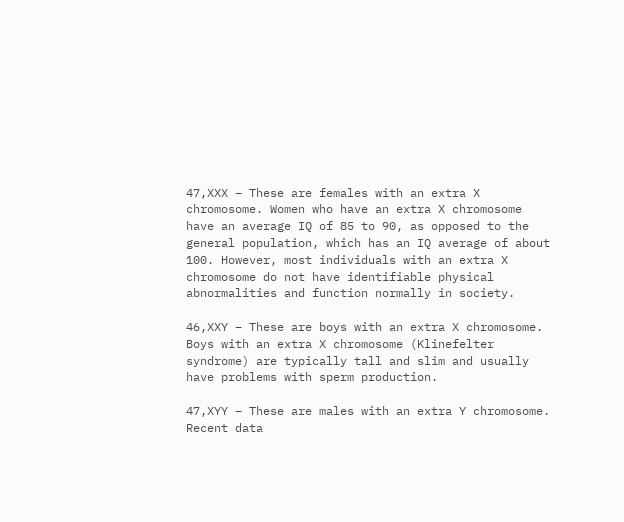47,XXX – These are females with an extra X chromosome. Women who have an extra X chromosome have an average IQ of 85 to 90, as opposed to the general population, which has an IQ average of about 100. However, most individuals with an extra X chromosome do not have identifiable physical abnormalities and function normally in society.

46,XXY – These are boys with an extra X chromosome. Boys with an extra X chromosome (Klinefelter syndrome) are typically tall and slim and usually have problems with sperm production.

47,XYY – These are males with an extra Y chromosome. Recent data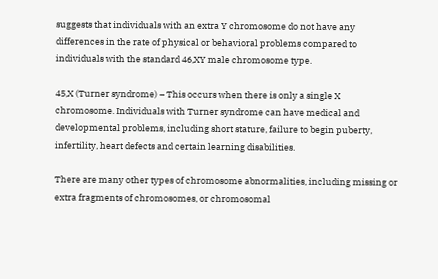suggests that individuals with an extra Y chromosome do not have any differences in the rate of physical or behavioral problems compared to individuals with the standard 46,XY male chromosome type.

45,X (Turner syndrome) – This occurs when there is only a single X chromosome. Individuals with Turner syndrome can have medical and developmental problems, including short stature, failure to begin puberty, infertility, heart defects and certain learning disabilities.

There are many other types of chromosome abnormalities, including missing or extra fragments of chromosomes, or chromosomal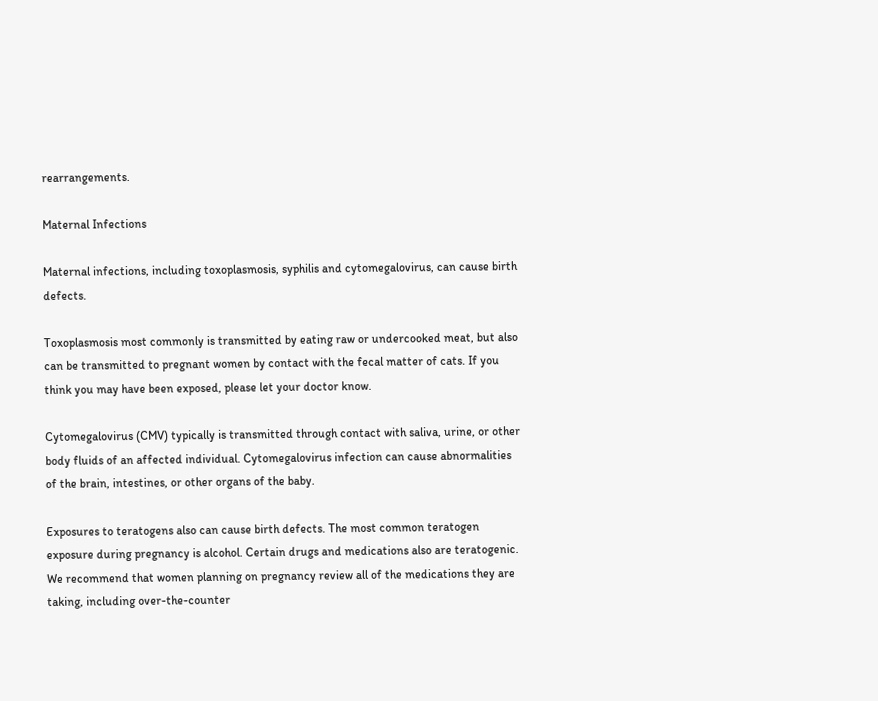rearrangements.

Maternal Infections

Maternal infections, including toxoplasmosis, syphilis and cytomegalovirus, can cause birth defects.

Toxoplasmosis most commonly is transmitted by eating raw or undercooked meat, but also can be transmitted to pregnant women by contact with the fecal matter of cats. If you think you may have been exposed, please let your doctor know.

Cytomegalovirus (CMV) typically is transmitted through contact with saliva, urine, or other body fluids of an affected individual. Cytomegalovirus infection can cause abnormalities of the brain, intestines, or other organs of the baby.

Exposures to teratogens also can cause birth defects. The most common teratogen exposure during pregnancy is alcohol. Certain drugs and medications also are teratogenic. We recommend that women planning on pregnancy review all of the medications they are taking, including over-the-counter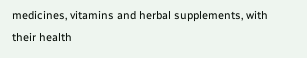medicines, vitamins and herbal supplements, with their health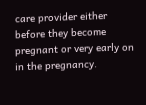care provider either before they become pregnant or very early on in the pregnancy.